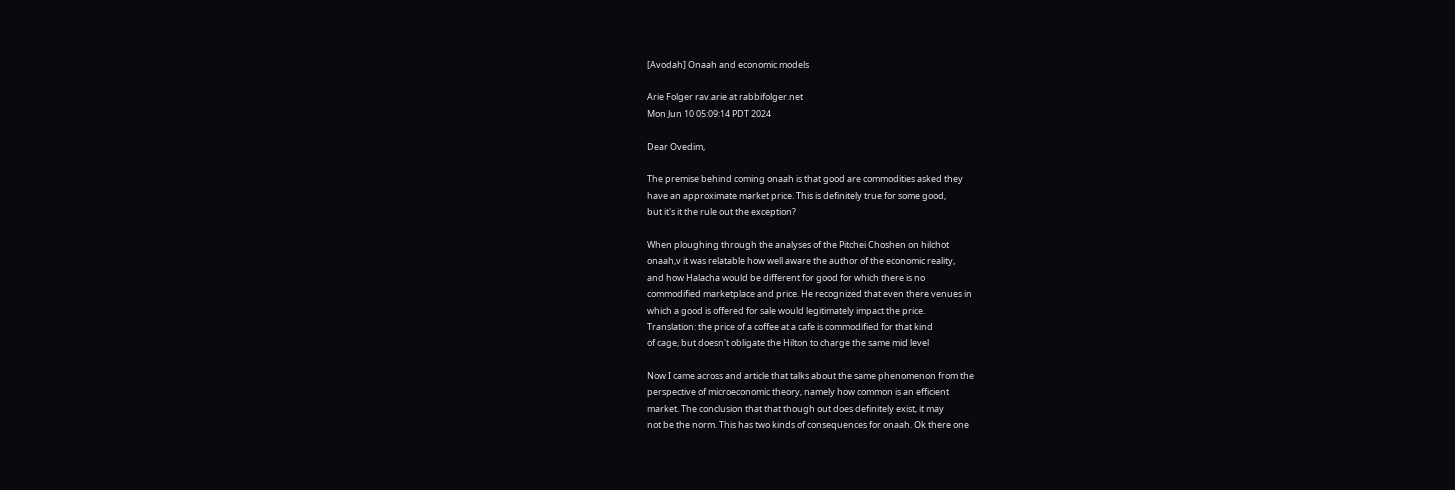[Avodah] Onaah and economic models

Arie Folger rav.arie at rabbifolger.net
Mon Jun 10 05:09:14 PDT 2024

Dear Ovedim,

The premise behind coming onaah is that good are commodities asked they
have an approximate market price. This is definitely true for some good,
but it's it the rule out the exception?

When ploughing through the analyses of the Pitchei Choshen on hilchot
onaah,v it was relatable how well aware the author of the economic reality,
and how Halacha would be different for good for which there is no
commodified marketplace and price. He recognized that even there venues in
which a good is offered for sale would legitimately impact the price.
Translation: the price of a coffee at a cafe is commodified for that kind
of cage, but doesn't obligate the Hilton to charge the same mid level

Now I came across and article that talks about the same phenomenon from the
perspective of microeconomic theory, namely how common is an efficient
market. The conclusion that that though out does definitely exist, it may
not be the norm. This has two kinds of consequences for onaah. Ok there one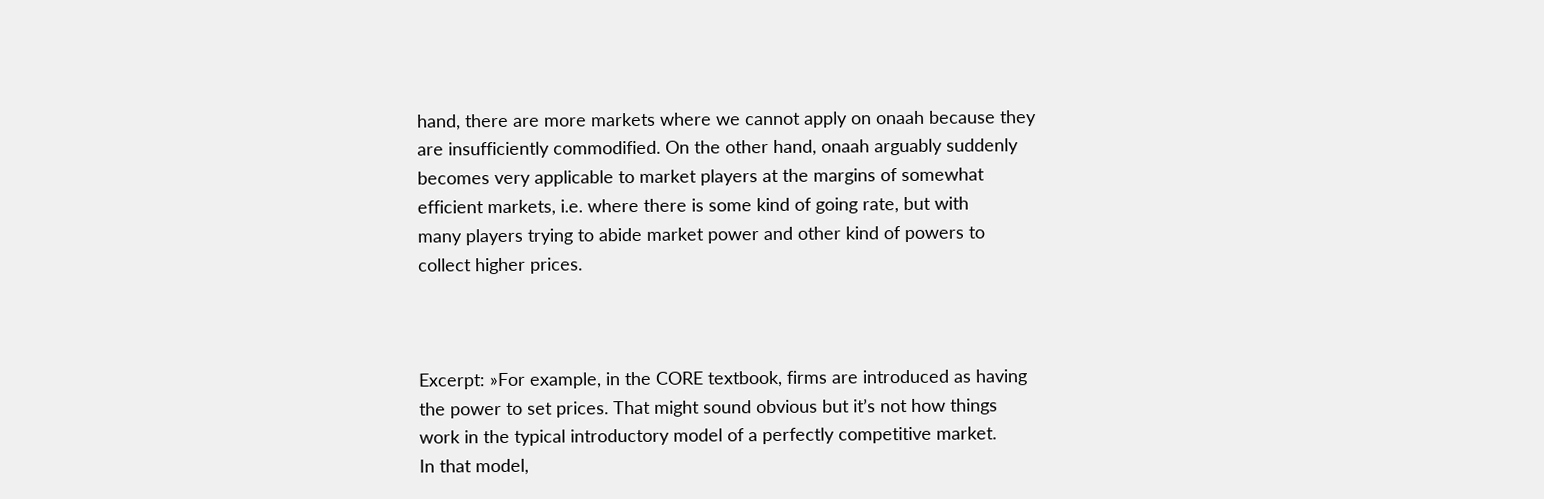hand, there are more markets where we cannot apply on onaah because they
are insufficiently commodified. On the other hand, onaah arguably suddenly
becomes very applicable to market players at the margins of somewhat
efficient markets, i.e. where there is some kind of going rate, but with
many players trying to abide market power and other kind of powers to
collect higher prices.



Excerpt: »For example, in the CORE textbook, firms are introduced as having
the power to set prices. That might sound obvious but it’s not how things
work in the typical introductory model of a perfectly competitive market.
In that model,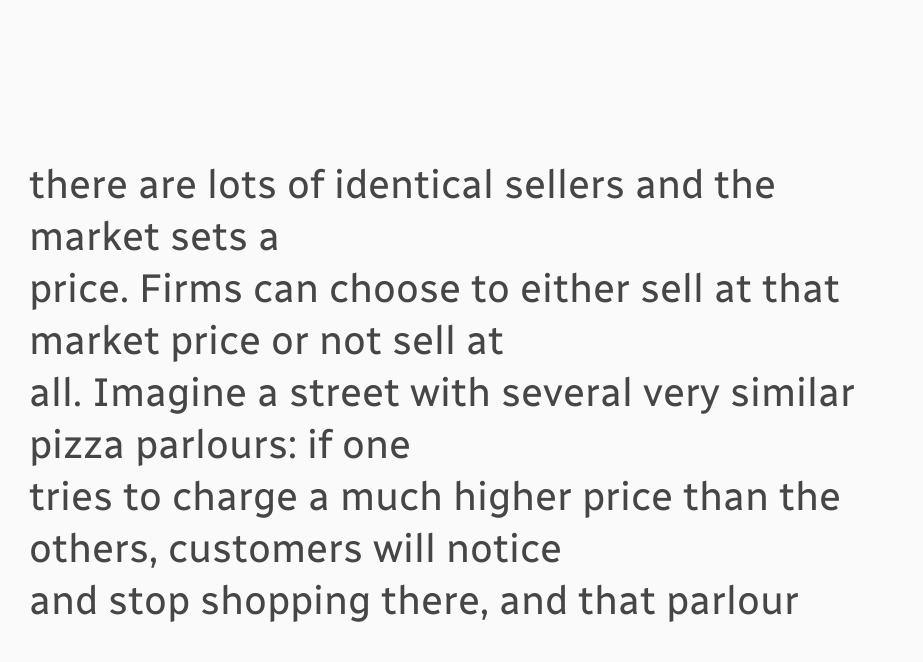there are lots of identical sellers and the market sets a
price. Firms can choose to either sell at that market price or not sell at
all. Imagine a street with several very similar pizza parlours: if one
tries to charge a much higher price than the others, customers will notice
and stop shopping there, and that parlour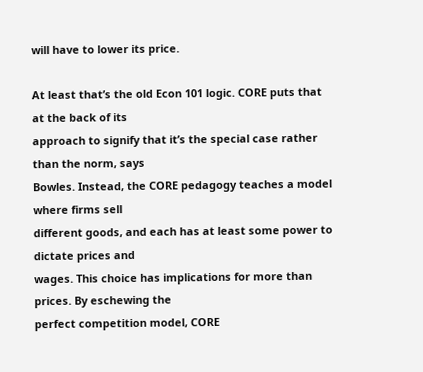will have to lower its price.

At least that’s the old Econ 101 logic. CORE puts that at the back of its
approach to signify that it’s the special case rather than the norm, says
Bowles. Instead, the CORE pedagogy teaches a model where firms sell
different goods, and each has at least some power to dictate prices and
wages. This choice has implications for more than prices. By eschewing the
perfect competition model, CORE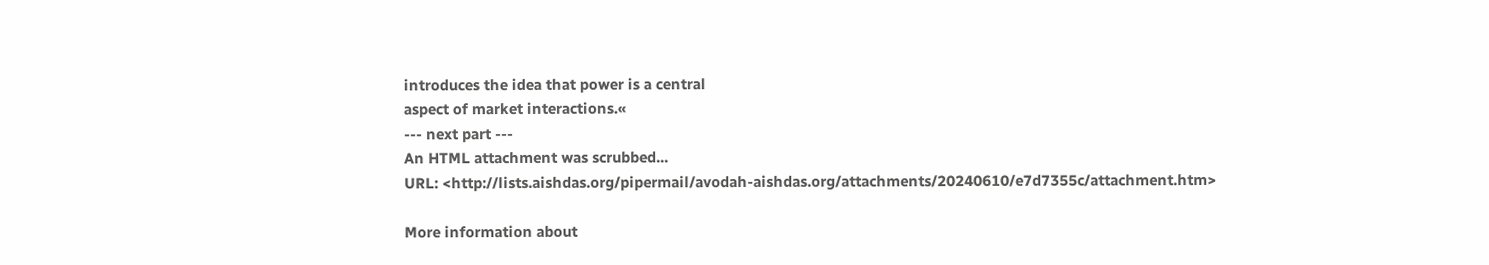introduces the idea that power is a central
aspect of market interactions.«
--- next part ---
An HTML attachment was scrubbed...
URL: <http://lists.aishdas.org/pipermail/avodah-aishdas.org/attachments/20240610/e7d7355c/attachment.htm>

More information about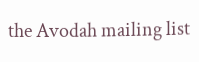the Avodah mailing list